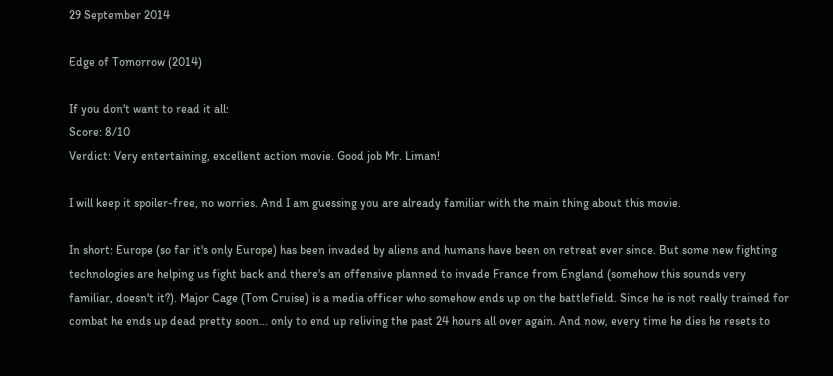29 September 2014

Edge of Tomorrow (2014)

If you don't want to read it all:
Score: 8/10
Verdict: Very entertaining, excellent action movie. Good job Mr. Liman!

I will keep it spoiler-free, no worries. And I am guessing you are already familiar with the main thing about this movie.

In short: Europe (so far it's only Europe) has been invaded by aliens and humans have been on retreat ever since. But some new fighting technologies are helping us fight back and there's an offensive planned to invade France from England (somehow this sounds very familiar, doesn't it?). Major Cage (Tom Cruise) is a media officer who somehow ends up on the battlefield. Since he is not really trained for combat he ends up dead pretty soon... only to end up reliving the past 24 hours all over again. And now, every time he dies he resets to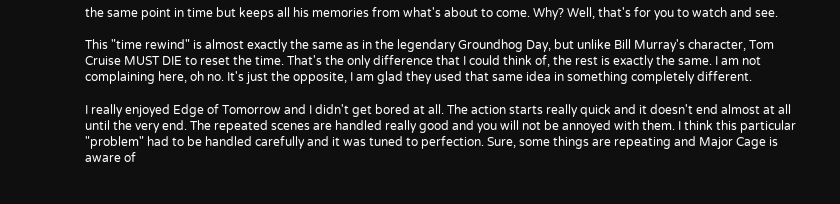the same point in time but keeps all his memories from what's about to come. Why? Well, that's for you to watch and see.

This "time rewind" is almost exactly the same as in the legendary Groundhog Day, but unlike Bill Murray's character, Tom Cruise MUST DIE to reset the time. That's the only difference that I could think of, the rest is exactly the same. I am not complaining here, oh no. It's just the opposite, I am glad they used that same idea in something completely different.

I really enjoyed Edge of Tomorrow and I didn't get bored at all. The action starts really quick and it doesn't end almost at all until the very end. The repeated scenes are handled really good and you will not be annoyed with them. I think this particular "problem" had to be handled carefully and it was tuned to perfection. Sure, some things are repeating and Major Cage is aware of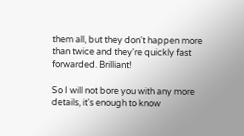them all, but they don't happen more than twice and they're quickly fast forwarded. Brilliant!

So I will not bore you with any more details, it's enough to know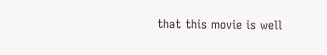that this movie is well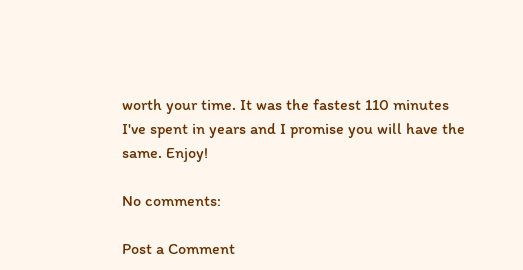worth your time. It was the fastest 110 minutes I've spent in years and I promise you will have the same. Enjoy!

No comments:

Post a Comment